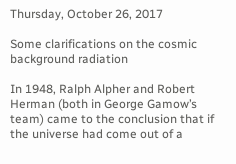Thursday, October 26, 2017

Some clarifications on the cosmic background radiation

In 1948, Ralph Alpher and Robert Herman (both in George Gamow’s team) came to the conclusion that if the universe had come out of a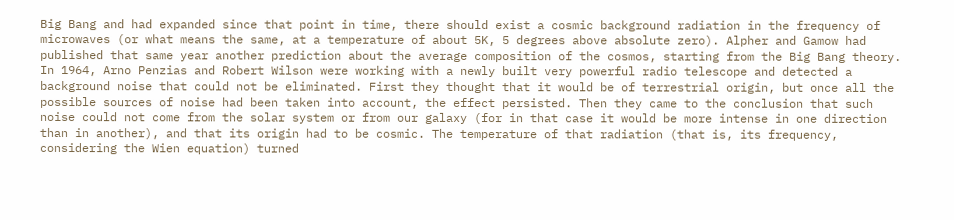Big Bang and had expanded since that point in time, there should exist a cosmic background radiation in the frequency of microwaves (or what means the same, at a temperature of about 5K, 5 degrees above absolute zero). Alpher and Gamow had published that same year another prediction about the average composition of the cosmos, starting from the Big Bang theory.
In 1964, Arno Penzias and Robert Wilson were working with a newly built very powerful radio telescope and detected a background noise that could not be eliminated. First they thought that it would be of terrestrial origin, but once all the possible sources of noise had been taken into account, the effect persisted. Then they came to the conclusion that such noise could not come from the solar system or from our galaxy (for in that case it would be more intense in one direction than in another), and that its origin had to be cosmic. The temperature of that radiation (that is, its frequency, considering the Wien equation) turned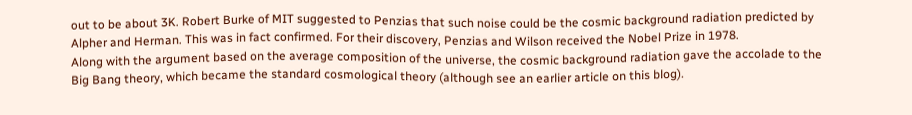out to be about 3K. Robert Burke of MIT suggested to Penzias that such noise could be the cosmic background radiation predicted by Alpher and Herman. This was in fact confirmed. For their discovery, Penzias and Wilson received the Nobel Prize in 1978.
Along with the argument based on the average composition of the universe, the cosmic background radiation gave the accolade to the Big Bang theory, which became the standard cosmological theory (although see an earlier article on this blog).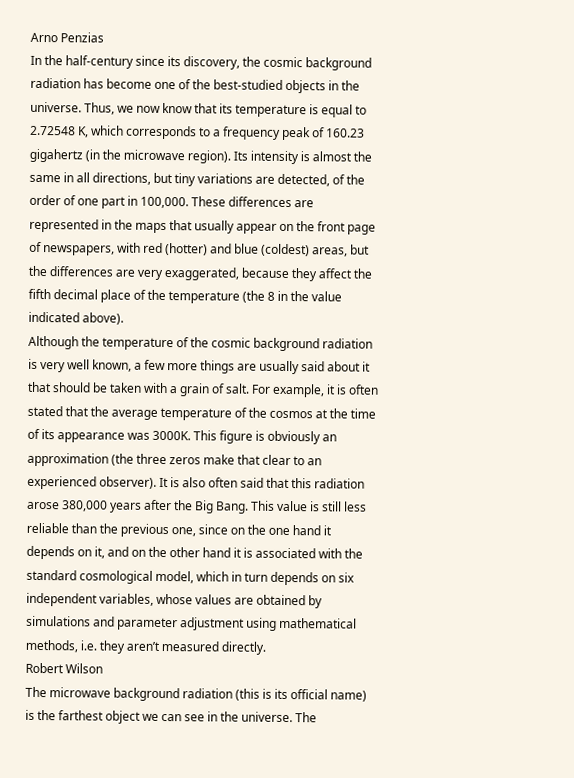Arno Penzias
In the half-century since its discovery, the cosmic background radiation has become one of the best-studied objects in the universe. Thus, we now know that its temperature is equal to 2.72548 K, which corresponds to a frequency peak of 160.23 gigahertz (in the microwave region). Its intensity is almost the same in all directions, but tiny variations are detected, of the order of one part in 100,000. These differences are represented in the maps that usually appear on the front page of newspapers, with red (hotter) and blue (coldest) areas, but the differences are very exaggerated, because they affect the fifth decimal place of the temperature (the 8 in the value indicated above).
Although the temperature of the cosmic background radiation is very well known, a few more things are usually said about it that should be taken with a grain of salt. For example, it is often stated that the average temperature of the cosmos at the time of its appearance was 3000K. This figure is obviously an approximation (the three zeros make that clear to an experienced observer). It is also often said that this radiation arose 380,000 years after the Big Bang. This value is still less reliable than the previous one, since on the one hand it depends on it, and on the other hand it is associated with the standard cosmological model, which in turn depends on six independent variables, whose values are obtained by simulations and parameter adjustment using mathematical methods, i.e. they aren’t measured directly.
Robert Wilson
The microwave background radiation (this is its official name) is the farthest object we can see in the universe. The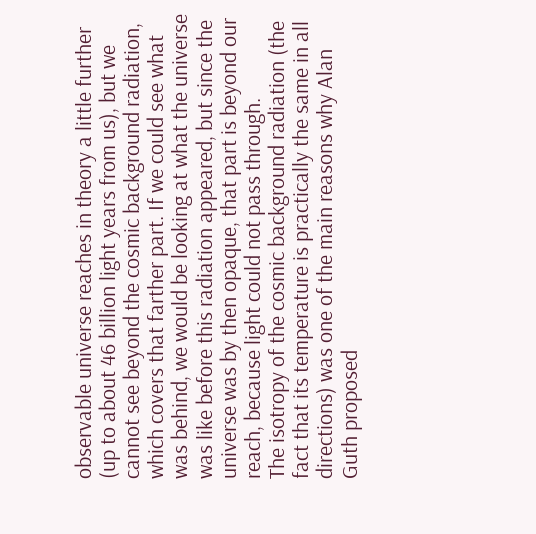observable universe reaches in theory a little further (up to about 46 billion light years from us), but we cannot see beyond the cosmic background radiation, which covers that farther part. If we could see what was behind, we would be looking at what the universe was like before this radiation appeared, but since the universe was by then opaque, that part is beyond our reach, because light could not pass through.
The isotropy of the cosmic background radiation (the fact that its temperature is practically the same in all directions) was one of the main reasons why Alan Guth proposed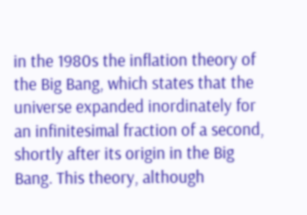in the 1980s the inflation theory of the Big Bang, which states that the universe expanded inordinately for an infinitesimal fraction of a second, shortly after its origin in the Big Bang. This theory, although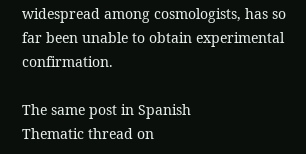widespread among cosmologists, has so far been unable to obtain experimental confirmation.

The same post in Spanish
Thematic thread on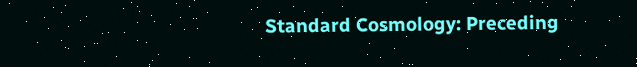Standard Cosmology: Preceding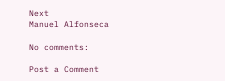Next
Manuel Alfonseca

No comments:

Post a Comment